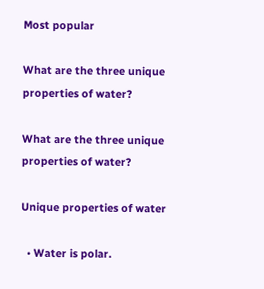Most popular

What are the three unique properties of water?

What are the three unique properties of water?

Unique properties of water

  • Water is polar.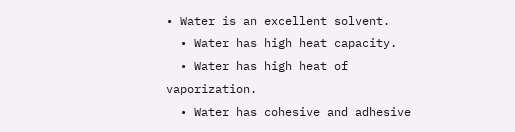• Water is an excellent solvent.
  • Water has high heat capacity.
  • Water has high heat of vaporization.
  • Water has cohesive and adhesive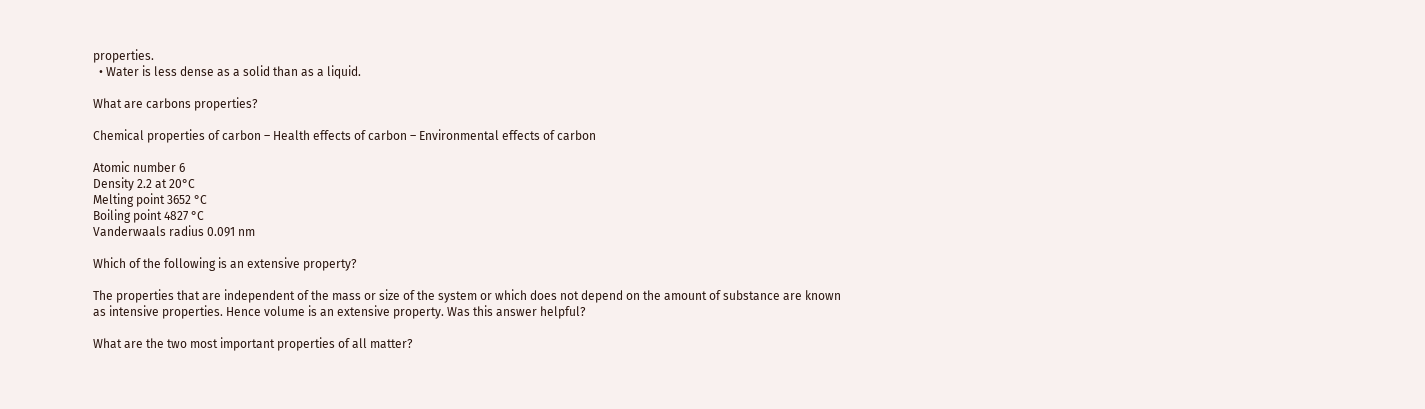properties.
  • Water is less dense as a solid than as a liquid.

What are carbons properties?

Chemical properties of carbon – Health effects of carbon – Environmental effects of carbon

Atomic number 6
Density 2.2 at 20°C
Melting point 3652 °C
Boiling point 4827 °C
Vanderwaals radius 0.091 nm

Which of the following is an extensive property?

The properties that are independent of the mass or size of the system or which does not depend on the amount of substance are known as intensive properties. Hence volume is an extensive property. Was this answer helpful?

What are the two most important properties of all matter?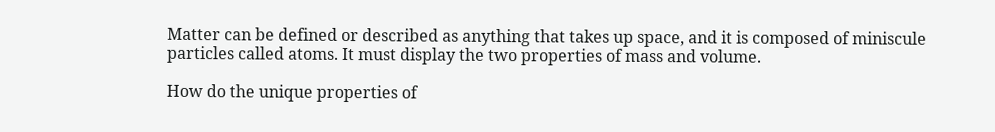Matter can be defined or described as anything that takes up space, and it is composed of miniscule particles called atoms. It must display the two properties of mass and volume.

How do the unique properties of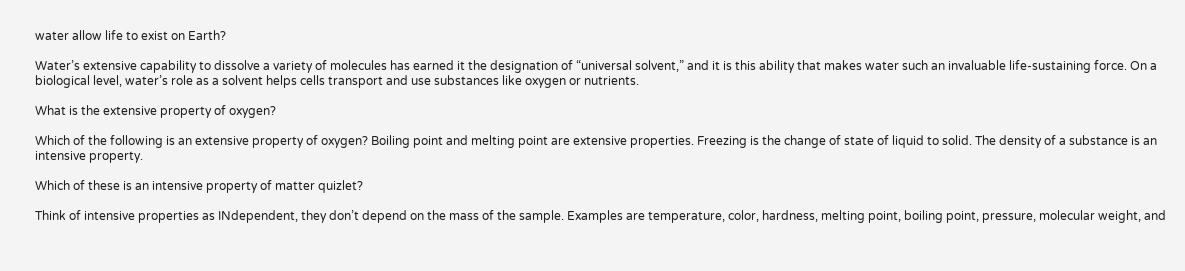water allow life to exist on Earth?

Water’s extensive capability to dissolve a variety of molecules has earned it the designation of “universal solvent,” and it is this ability that makes water such an invaluable life-sustaining force. On a biological level, water’s role as a solvent helps cells transport and use substances like oxygen or nutrients.

What is the extensive property of oxygen?

Which of the following is an extensive property of oxygen? Boiling point and melting point are extensive properties. Freezing is the change of state of liquid to solid. The density of a substance is an intensive property.

Which of these is an intensive property of matter quizlet?

Think of intensive properties as INdependent, they don’t depend on the mass of the sample. Examples are temperature, color, hardness, melting point, boiling point, pressure, molecular weight, and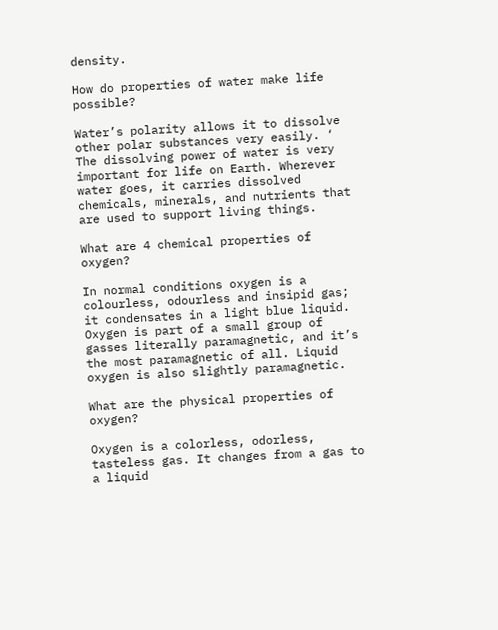density.

How do properties of water make life possible?

Water’s polarity allows it to dissolve other polar substances very easily. ‘ The dissolving power of water is very important for life on Earth. Wherever water goes, it carries dissolved chemicals, minerals, and nutrients that are used to support living things.

What are 4 chemical properties of oxygen?

In normal conditions oxygen is a colourless, odourless and insipid gas; it condensates in a light blue liquid. Oxygen is part of a small group of gasses literally paramagnetic, and it’s the most paramagnetic of all. Liquid oxygen is also slightly paramagnetic.

What are the physical properties of oxygen?

Oxygen is a colorless, odorless, tasteless gas. It changes from a gas to a liquid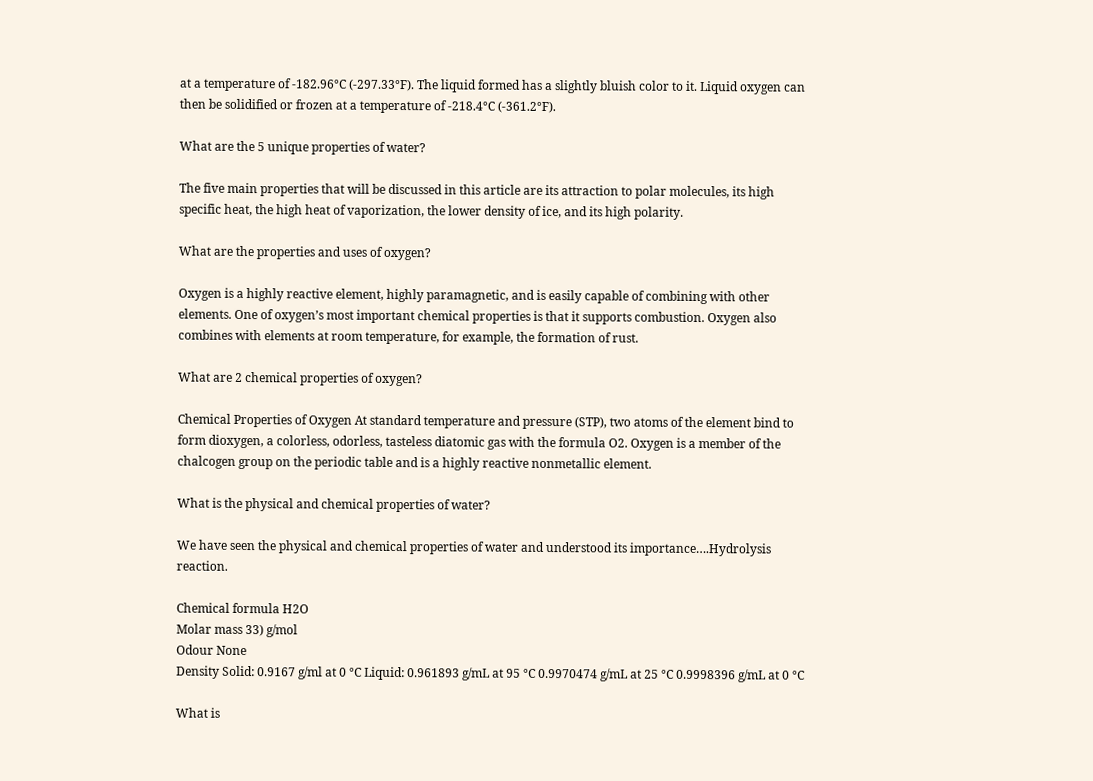at a temperature of -182.96°C (-297.33°F). The liquid formed has a slightly bluish color to it. Liquid oxygen can then be solidified or frozen at a temperature of -218.4°C (-361.2°F).

What are the 5 unique properties of water?

The five main properties that will be discussed in this article are its attraction to polar molecules, its high specific heat, the high heat of vaporization, the lower density of ice, and its high polarity.

What are the properties and uses of oxygen?

Oxygen is a highly reactive element, highly paramagnetic, and is easily capable of combining with other elements. One of oxygen’s most important chemical properties is that it supports combustion. Oxygen also combines with elements at room temperature, for example, the formation of rust.

What are 2 chemical properties of oxygen?

Chemical Properties of Oxygen At standard temperature and pressure (STP), two atoms of the element bind to form dioxygen, a colorless, odorless, tasteless diatomic gas with the formula O2. Oxygen is a member of the chalcogen group on the periodic table and is a highly reactive nonmetallic element.

What is the physical and chemical properties of water?

We have seen the physical and chemical properties of water and understood its importance….Hydrolysis reaction.

Chemical formula H2O
Molar mass 33) g/mol
Odour None
Density Solid: 0.9167 g/ml at 0 °C Liquid: 0.961893 g/mL at 95 °C 0.9970474 g/mL at 25 °C 0.9998396 g/mL at 0 °C

What is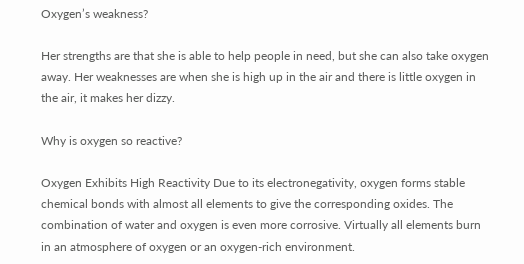Oxygen’s weakness?

Her strengths are that she is able to help people in need, but she can also take oxygen away. Her weaknesses are when she is high up in the air and there is little oxygen in the air, it makes her dizzy.

Why is oxygen so reactive?

Oxygen Exhibits High Reactivity Due to its electronegativity, oxygen forms stable chemical bonds with almost all elements to give the corresponding oxides. The combination of water and oxygen is even more corrosive. Virtually all elements burn in an atmosphere of oxygen or an oxygen-rich environment.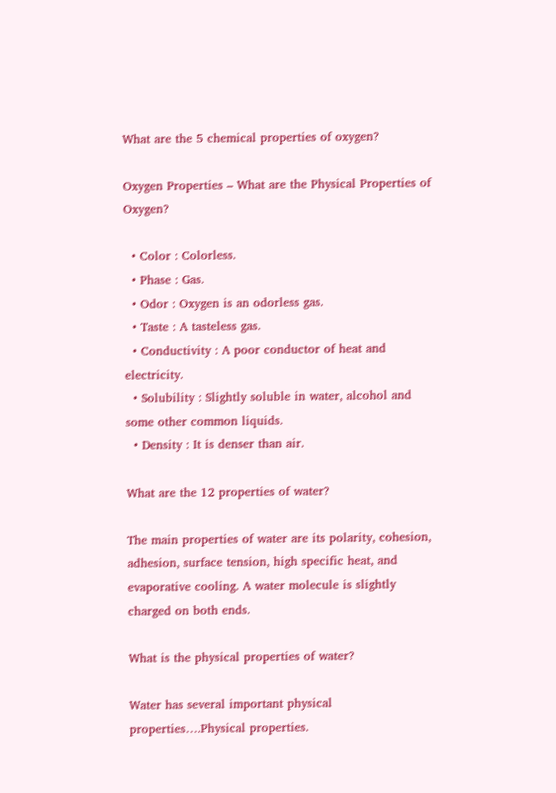What are the 5 chemical properties of oxygen?

Oxygen Properties – What are the Physical Properties of Oxygen?

  • Color : Colorless.
  • Phase : Gas.
  • Odor : Oxygen is an odorless gas.
  • Taste : A tasteless gas.
  • Conductivity : A poor conductor of heat and electricity.
  • Solubility : Slightly soluble in water, alcohol and some other common liquids.
  • Density : It is denser than air.

What are the 12 properties of water?

The main properties of water are its polarity, cohesion, adhesion, surface tension, high specific heat, and evaporative cooling. A water molecule is slightly charged on both ends.

What is the physical properties of water?

Water has several important physical properties….Physical properties.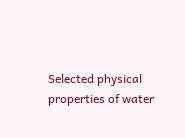Selected physical properties of water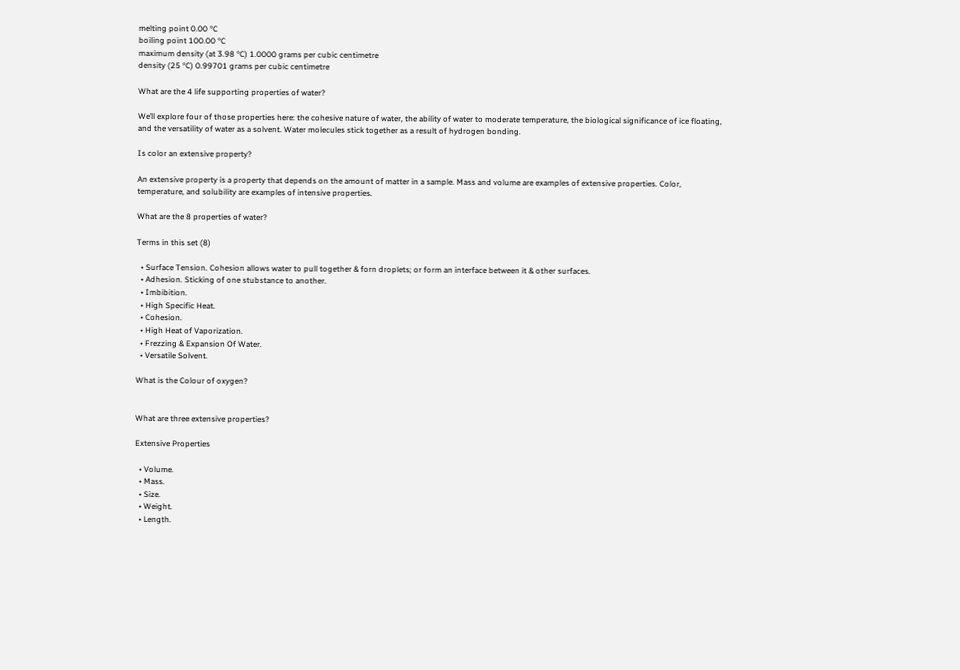melting point 0.00 °C
boiling point 100.00 °C
maximum density (at 3.98 °C) 1.0000 grams per cubic centimetre
density (25 °C) 0.99701 grams per cubic centimetre

What are the 4 life supporting properties of water?

We’ll explore four of those properties here: the cohesive nature of water, the ability of water to moderate temperature, the biological significance of ice floating, and the versatility of water as a solvent. Water molecules stick together as a result of hydrogen bonding.

Is color an extensive property?

An extensive property is a property that depends on the amount of matter in a sample. Mass and volume are examples of extensive properties. Color, temperature, and solubility are examples of intensive properties.

What are the 8 properties of water?

Terms in this set (8)

  • Surface Tension. Cohesion allows water to pull together & forn droplets; or form an interface between it & other surfaces.
  • Adhesion. Sticking of one stubstance to another.
  • Imbibition.
  • High Specific Heat.
  • Cohesion.
  • High Heat of Vaporization.
  • Frezzing & Expansion Of Water.
  • Versatile Solvent.

What is the Colour of oxygen?


What are three extensive properties?

Extensive Properties

  • Volume.
  • Mass.
  • Size.
  • Weight.
  • Length.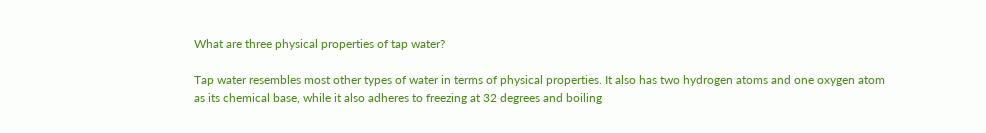What are three physical properties of tap water?

Tap water resembles most other types of water in terms of physical properties. It also has two hydrogen atoms and one oxygen atom as its chemical base, while it also adheres to freezing at 32 degrees and boiling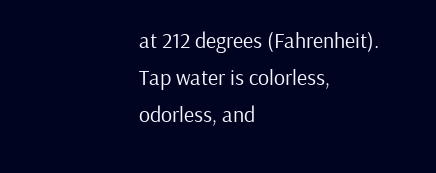at 212 degrees (Fahrenheit). Tap water is colorless, odorless, and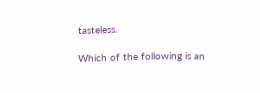tasteless.

Which of the following is an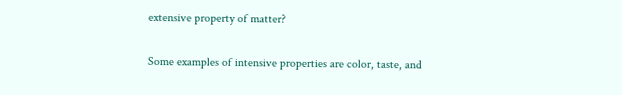extensive property of matter?

Some examples of intensive properties are color, taste, and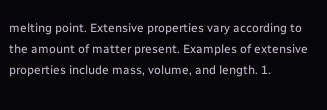melting point. Extensive properties vary according to the amount of matter present. Examples of extensive properties include mass, volume, and length. 1.